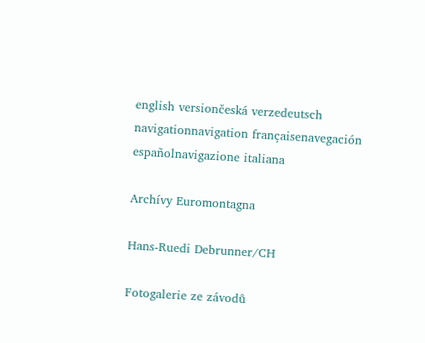english versiončeská verzedeutsch navigationnavigation françaisenavegación españolnavigazione italiana

Archívy Euromontagna

Hans-Ruedi Debrunner/CH

Fotogalerie ze závodů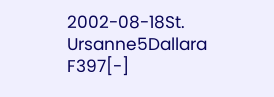2002-08-18St. Ursanne5Dallara F397[-]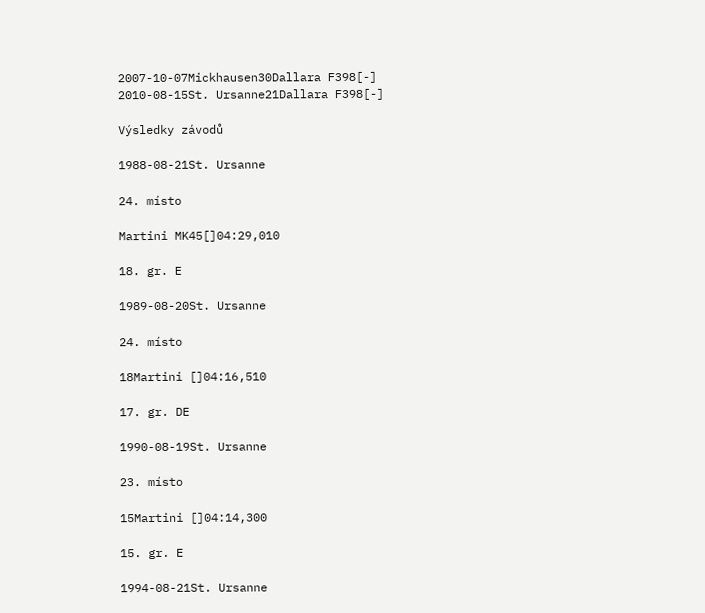2007-10-07Mickhausen30Dallara F398[-]
2010-08-15St. Ursanne21Dallara F398[-]

Výsledky závodů

1988-08-21St. Ursanne

24. místo

Martini MK45[]04:29,010

18. gr. E

1989-08-20St. Ursanne

24. místo

18Martini []04:16,510

17. gr. DE

1990-08-19St. Ursanne

23. místo

15Martini []04:14,300

15. gr. E

1994-08-21St. Ursanne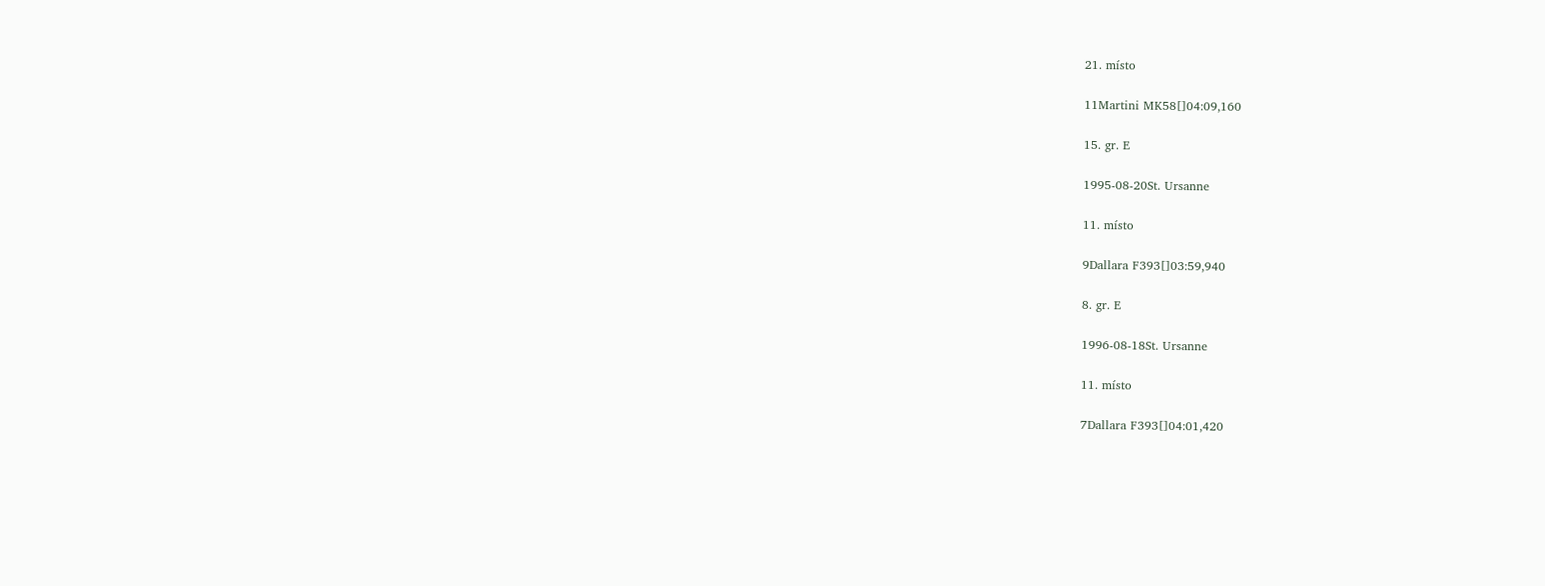21. místo

11Martini MK58[]04:09,160

15. gr. E

1995-08-20St. Ursanne

11. místo

9Dallara F393[]03:59,940

8. gr. E

1996-08-18St. Ursanne

11. místo

7Dallara F393[]04:01,420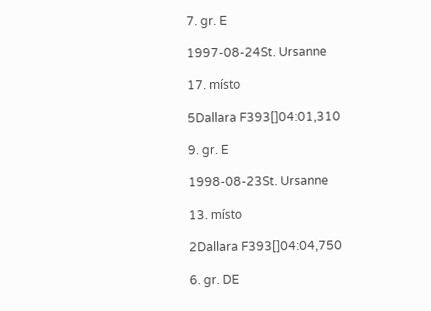7. gr. E

1997-08-24St. Ursanne

17. místo

5Dallara F393[]04:01,310

9. gr. E

1998-08-23St. Ursanne

13. místo

2Dallara F393[]04:04,750

6. gr. DE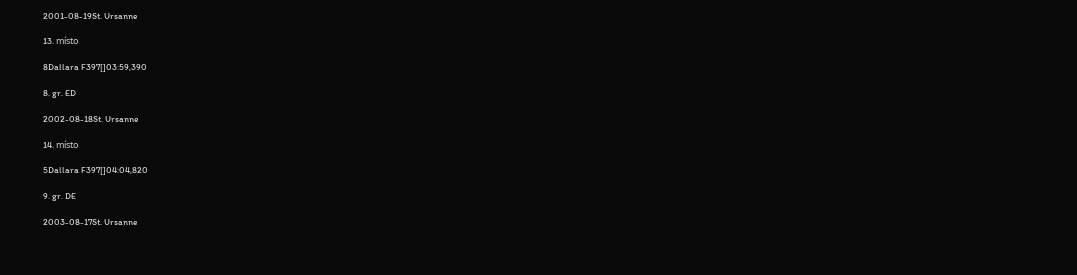2001-08-19St. Ursanne

13. místo

8Dallara F397[]03:59,390

8. gr. ED

2002-08-18St. Ursanne

14. místo

5Dallara F397[]04:04,820

9. gr. DE

2003-08-17St. Ursanne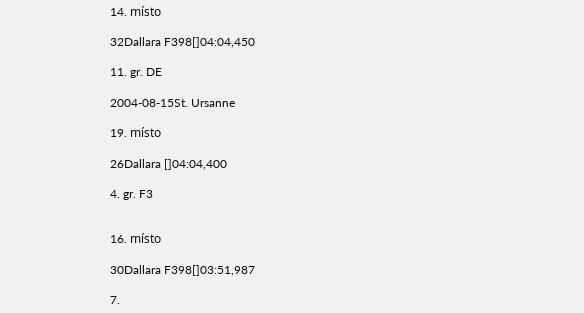14. místo

32Dallara F398[]04:04,450

11. gr. DE

2004-08-15St. Ursanne

19. místo

26Dallara []04:04,400

4. gr. F3


16. místo

30Dallara F398[]03:51,987

7.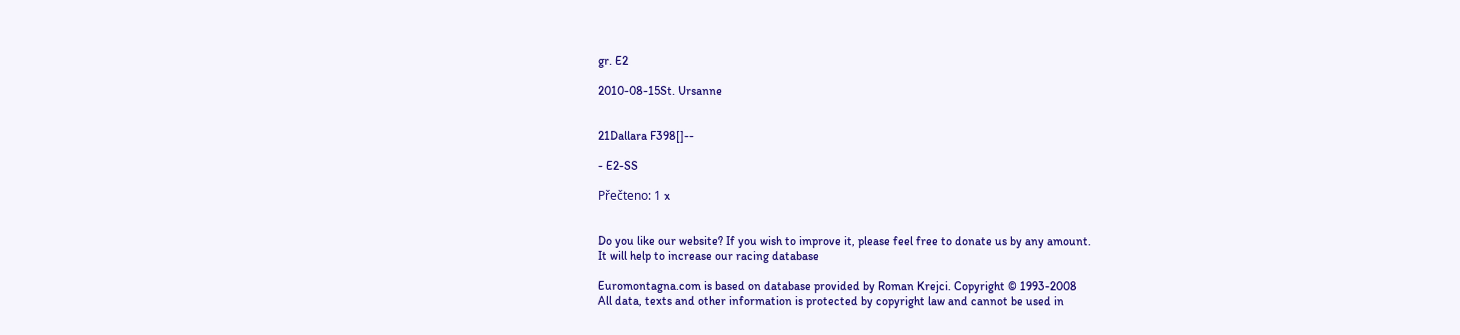gr. E2

2010-08-15St. Ursanne


21Dallara F398[]--

- E2-SS

Přečteno: 1 x


Do you like our website? If you wish to improve it, please feel free to donate us by any amount.
It will help to increase our racing database

Euromontagna.com is based on database provided by Roman Krejci. Copyright © 1993-2008
All data, texts and other information is protected by copyright law and cannot be used in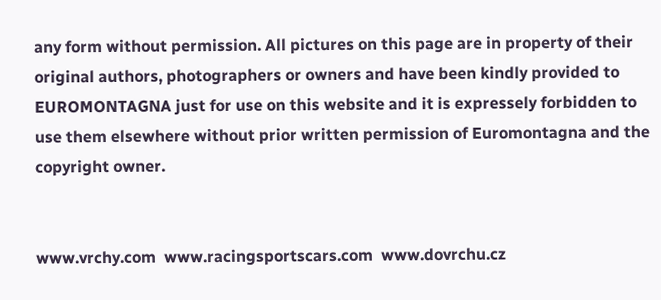any form without permission. All pictures on this page are in property of their original authors, photographers or owners and have been kindly provided to EUROMONTAGNA just for use on this website and it is expressely forbidden to use them elsewhere without prior written permission of Euromontagna and the copyright owner.


www.vrchy.com  www.racingsportscars.com  www.dovrchu.cz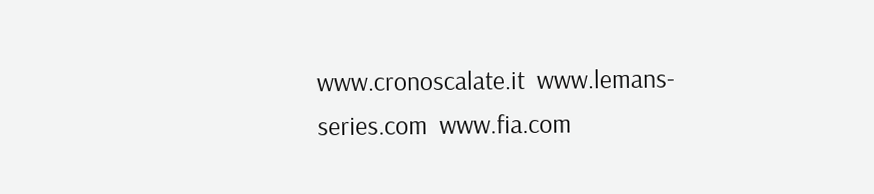www.cronoscalate.it  www.lemans-series.com  www.fia.com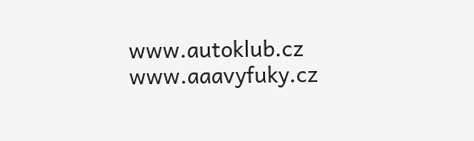www.autoklub.cz  www.aaavyfuky.cz